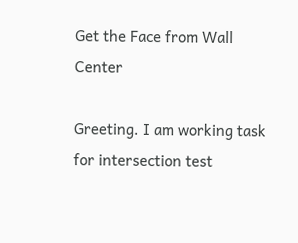Get the Face from Wall Center

Greeting. I am working task for intersection test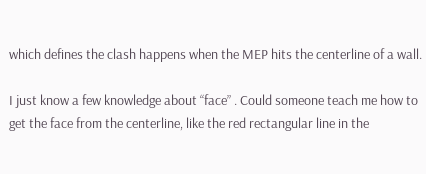which defines the clash happens when the MEP hits the centerline of a wall.

I just know a few knowledge about “face” . Could someone teach me how to get the face from the centerline, like the red rectangular line in the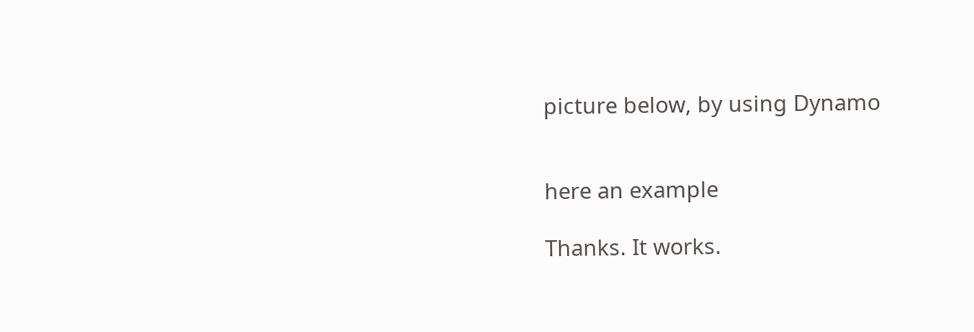picture below, by using Dynamo


here an example

Thanks. It works.